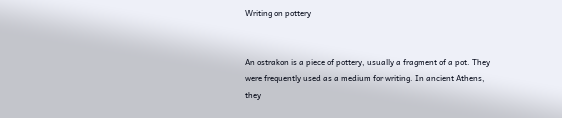Writing on pottery


An ostrakon is a piece of pottery, usually a fragment of a pot. They were frequently used as a medium for writing. In ancient Athens, they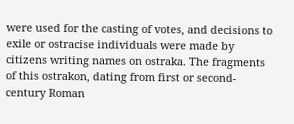were used for the casting of votes, and decisions to exile or ostracise individuals were made by citizens writing names on ostraka. The fragments of this ostrakon, dating from first or second-century Roman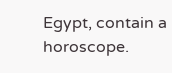Egypt, contain a horoscope.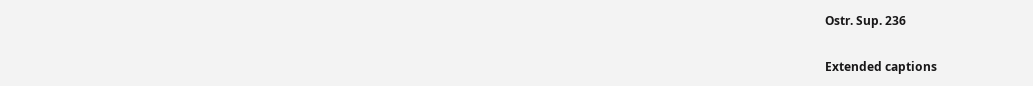Ostr. Sup. 236

Extended captions